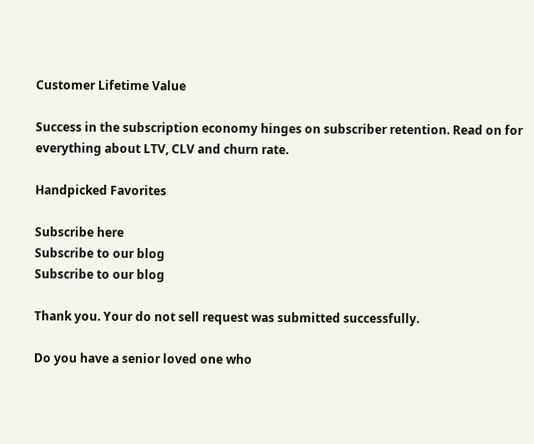Customer Lifetime Value

Success in the subscription economy hinges on subscriber retention. Read on for everything about LTV, CLV and churn rate.

Handpicked Favorites

Subscribe here
Subscribe to our blog
Subscribe to our blog

Thank you. Your do not sell request was submitted successfully.

Do you have a senior loved one who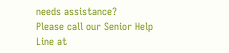needs assistance?
Please call our Senior Help Line at